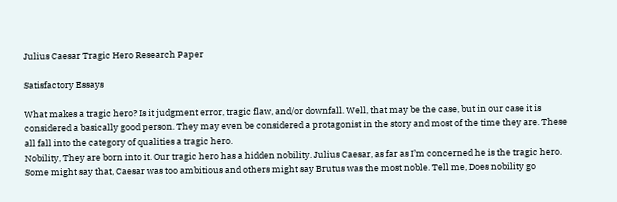Julius Caesar Tragic Hero Research Paper

Satisfactory Essays

What makes a tragic hero? Is it judgment error, tragic flaw, and/or downfall. Well, that may be the case, but in our case it is considered a basically good person. They may even be considered a protagonist in the story and most of the time they are. These all fall into the category of qualities a tragic hero.
Nobility, They are born into it. Our tragic hero has a hidden nobility. Julius Caesar, as far as I’m concerned he is the tragic hero. Some might say that, Caesar was too ambitious and others might say Brutus was the most noble. Tell me, Does nobility go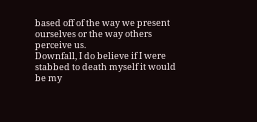based off of the way we present ourselves or the way others perceive us.
Downfall, I do believe if I were stabbed to death myself it would be my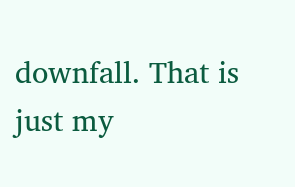downfall. That is just my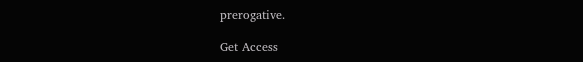prerogative.

Get Access